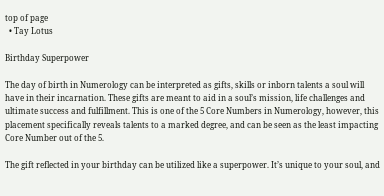top of page
  • Tay Lotus

Birthday Superpower

The day of birth in Numerology can be interpreted as gifts, skills or inborn talents a soul will have in their incarnation. These gifts are meant to aid in a soul’s mission, life challenges and ultimate success and fulfillment. This is one of the 5 Core Numbers in Numerology, however, this placement specifically reveals talents to a marked degree, and can be seen as the least impacting Core Number out of the 5.

The gift reflected in your birthday can be utilized like a superpower. It’s unique to your soul, and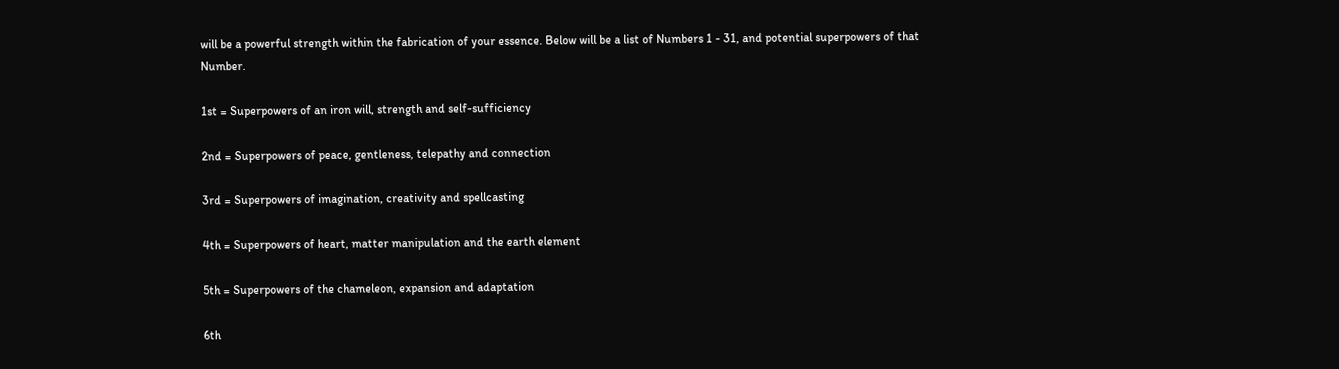will be a powerful strength within the fabrication of your essence. Below will be a list of Numbers 1 - 31, and potential superpowers of that Number.

1st = Superpowers of an iron will, strength and self-sufficiency

2nd = Superpowers of peace, gentleness, telepathy and connection

3rd = Superpowers of imagination, creativity and spellcasting

4th = Superpowers of heart, matter manipulation and the earth element

5th = Superpowers of the chameleon, expansion and adaptation

6th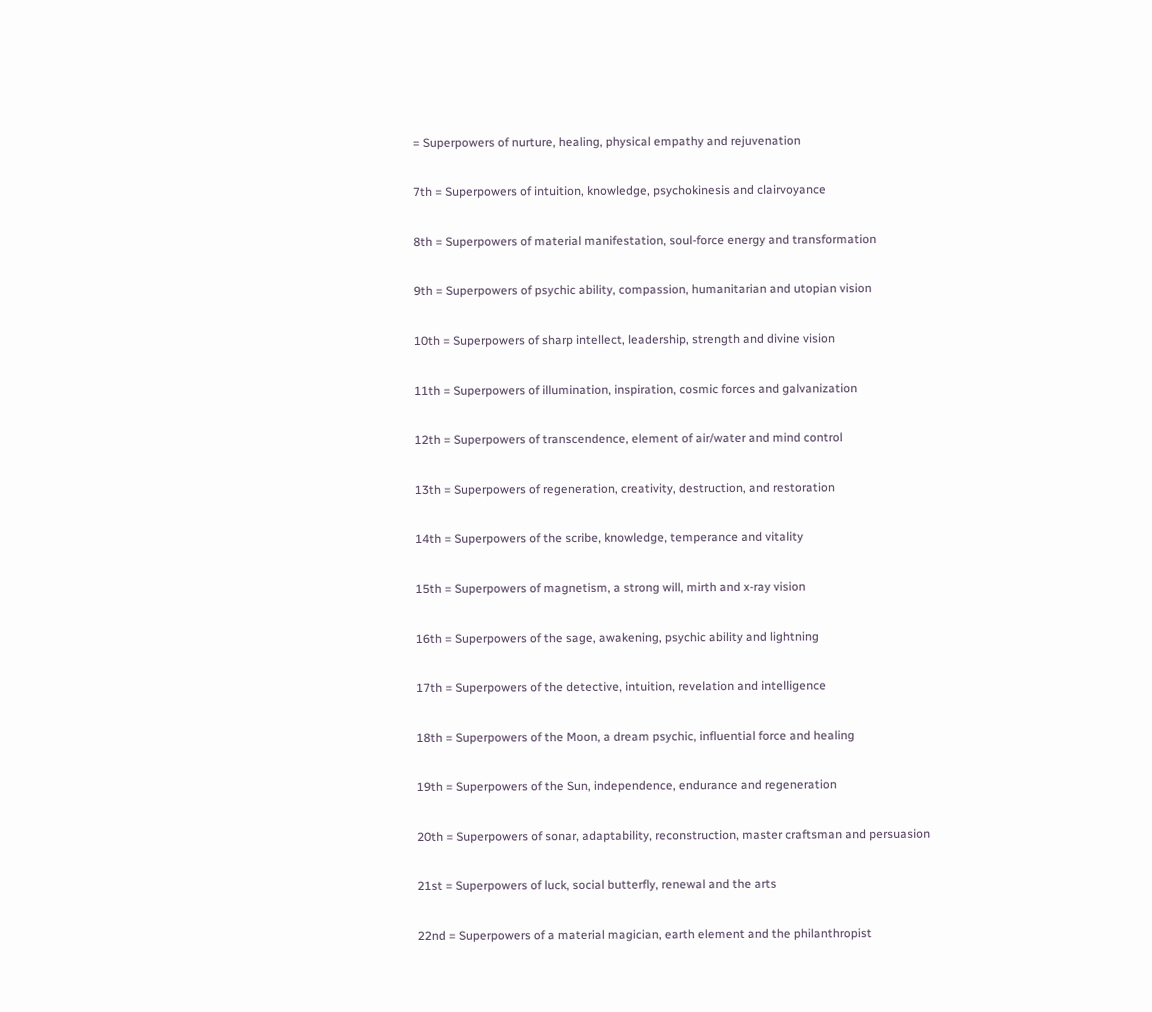= Superpowers of nurture, healing, physical empathy and rejuvenation

7th = Superpowers of intuition, knowledge, psychokinesis and clairvoyance

8th = Superpowers of material manifestation, soul-force energy and transformation

9th = Superpowers of psychic ability, compassion, humanitarian and utopian vision

10th = Superpowers of sharp intellect, leadership, strength and divine vision

11th = Superpowers of illumination, inspiration, cosmic forces and galvanization

12th = Superpowers of transcendence, element of air/water and mind control

13th = Superpowers of regeneration, creativity, destruction, and restoration

14th = Superpowers of the scribe, knowledge, temperance and vitality

15th = Superpowers of magnetism, a strong will, mirth and x-ray vision

16th = Superpowers of the sage, awakening, psychic ability and lightning

17th = Superpowers of the detective, intuition, revelation and intelligence

18th = Superpowers of the Moon, a dream psychic, influential force and healing

19th = Superpowers of the Sun, independence, endurance and regeneration

20th = Superpowers of sonar, adaptability, reconstruction, master craftsman and persuasion

21st = Superpowers of luck, social butterfly, renewal and the arts

22nd = Superpowers of a material magician, earth element and the philanthropist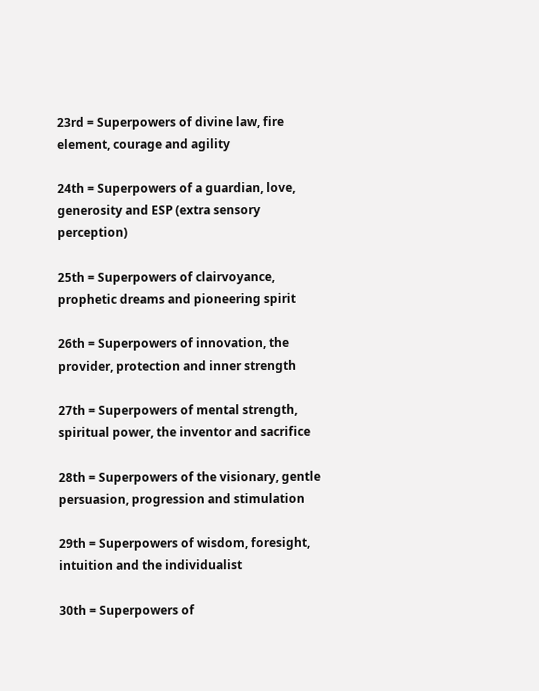23rd = Superpowers of divine law, fire element, courage and agility

24th = Superpowers of a guardian, love, generosity and ESP (extra sensory perception)

25th = Superpowers of clairvoyance, prophetic dreams and pioneering spirit

26th = Superpowers of innovation, the provider, protection and inner strength

27th = Superpowers of mental strength, spiritual power, the inventor and sacrifice

28th = Superpowers of the visionary, gentle persuasion, progression and stimulation

29th = Superpowers of wisdom, foresight, intuition and the individualist

30th = Superpowers of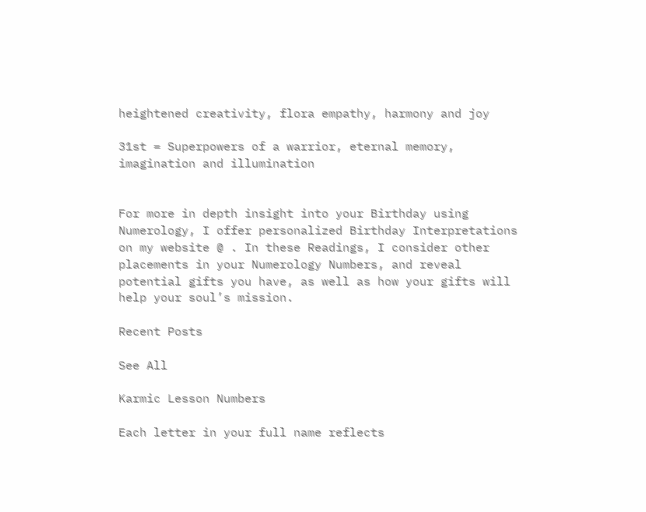heightened creativity, flora empathy, harmony and joy

31st = Superpowers of a warrior, eternal memory, imagination and illumination


For more in depth insight into your Birthday using Numerology, I offer personalized Birthday Interpretations on my website @ . In these Readings, I consider other placements in your Numerology Numbers, and reveal potential gifts you have, as well as how your gifts will help your soul’s mission.

Recent Posts

See All

Karmic Lesson Numbers

Each letter in your full name reflects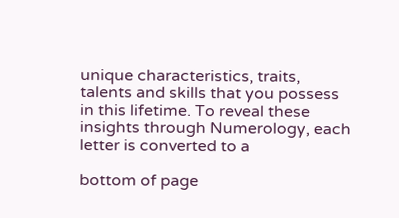unique characteristics, traits, talents and skills that you possess in this lifetime. To reveal these insights through Numerology, each letter is converted to a

bottom of page